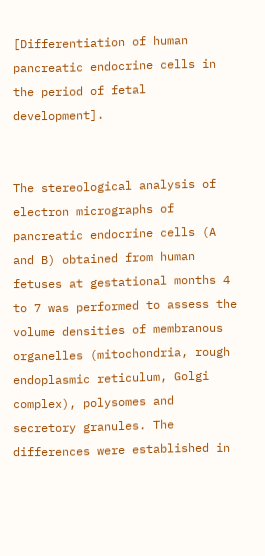[Differentiation of human pancreatic endocrine cells in the period of fetal development].


The stereological analysis of electron micrographs of pancreatic endocrine cells (A and B) obtained from human fetuses at gestational months 4 to 7 was performed to assess the volume densities of membranous organelles (mitochondria, rough endoplasmic reticulum, Golgi complex), polysomes and secretory granules. The differences were established in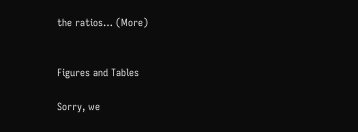the ratios… (More)


Figures and Tables

Sorry, we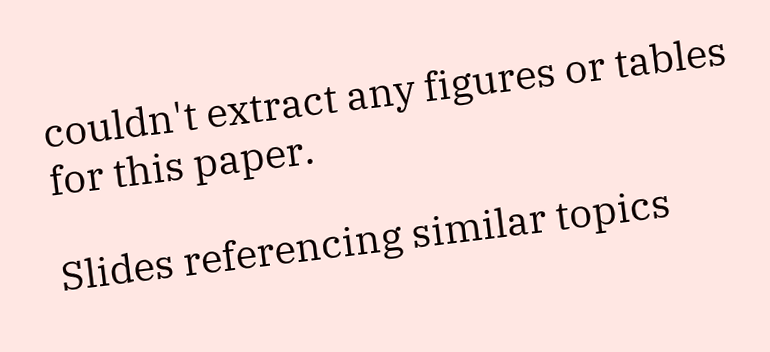couldn't extract any figures or tables for this paper.

Slides referencing similar topics